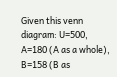Given this venn diagram: U=500, A=180 (A as a whole), B=158 (B as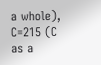a whole), C=215 (C as a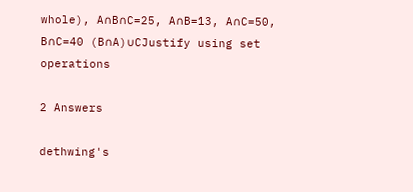whole), A∩B∩C=25, A∩B=13, A∩C=50, B∩C=40 (B∩A)∪CJustify using set operations

2 Answers

dethwing's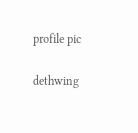profile pic

dethwing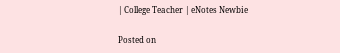| College Teacher | eNotes Newbie

Posted on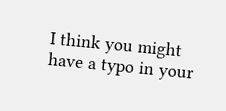I think you might have a typo in your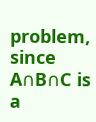problem, since A∩B∩C is a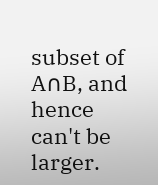subset of A∩B, and hence can't be larger.